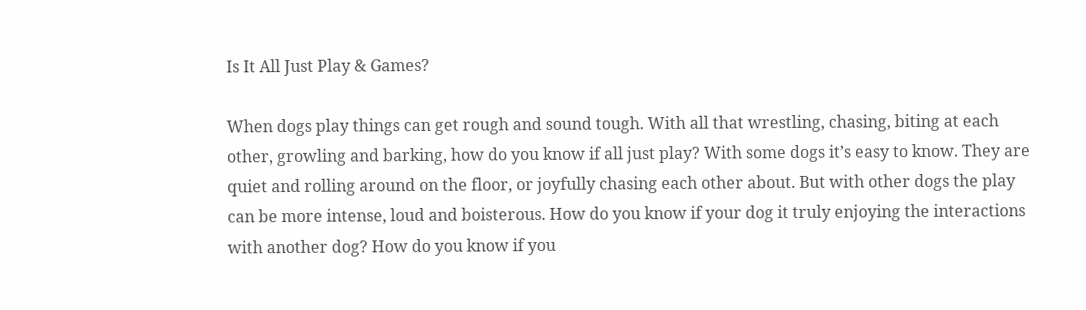Is It All Just Play & Games?

When dogs play things can get rough and sound tough. With all that wrestling, chasing, biting at each other, growling and barking, how do you know if all just play? With some dogs it’s easy to know. They are quiet and rolling around on the floor, or joyfully chasing each other about. But with other dogs the play can be more intense, loud and boisterous. How do you know if your dog it truly enjoying the interactions with another dog? How do you know if you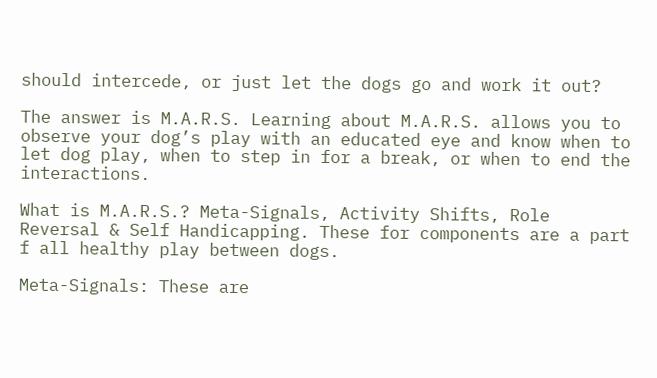should intercede, or just let the dogs go and work it out?

The answer is M.A.R.S. Learning about M.A.R.S. allows you to observe your dog’s play with an educated eye and know when to let dog play, when to step in for a break, or when to end the interactions.

What is M.A.R.S.? Meta-Signals, Activity Shifts, Role Reversal & Self Handicapping. These for components are a part f all healthy play between dogs.

Meta-Signals: These are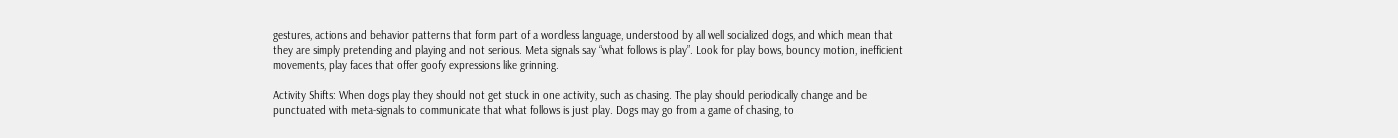gestures, actions and behavior patterns that form part of a wordless language, understood by all well socialized dogs, and which mean that they are simply pretending and playing and not serious. Meta signals say “what follows is play”. Look for play bows, bouncy motion, inefficient movements, play faces that offer goofy expressions like grinning.

Activity Shifts: When dogs play they should not get stuck in one activity, such as chasing. The play should periodically change and be punctuated with meta-signals to communicate that what follows is just play. Dogs may go from a game of chasing, to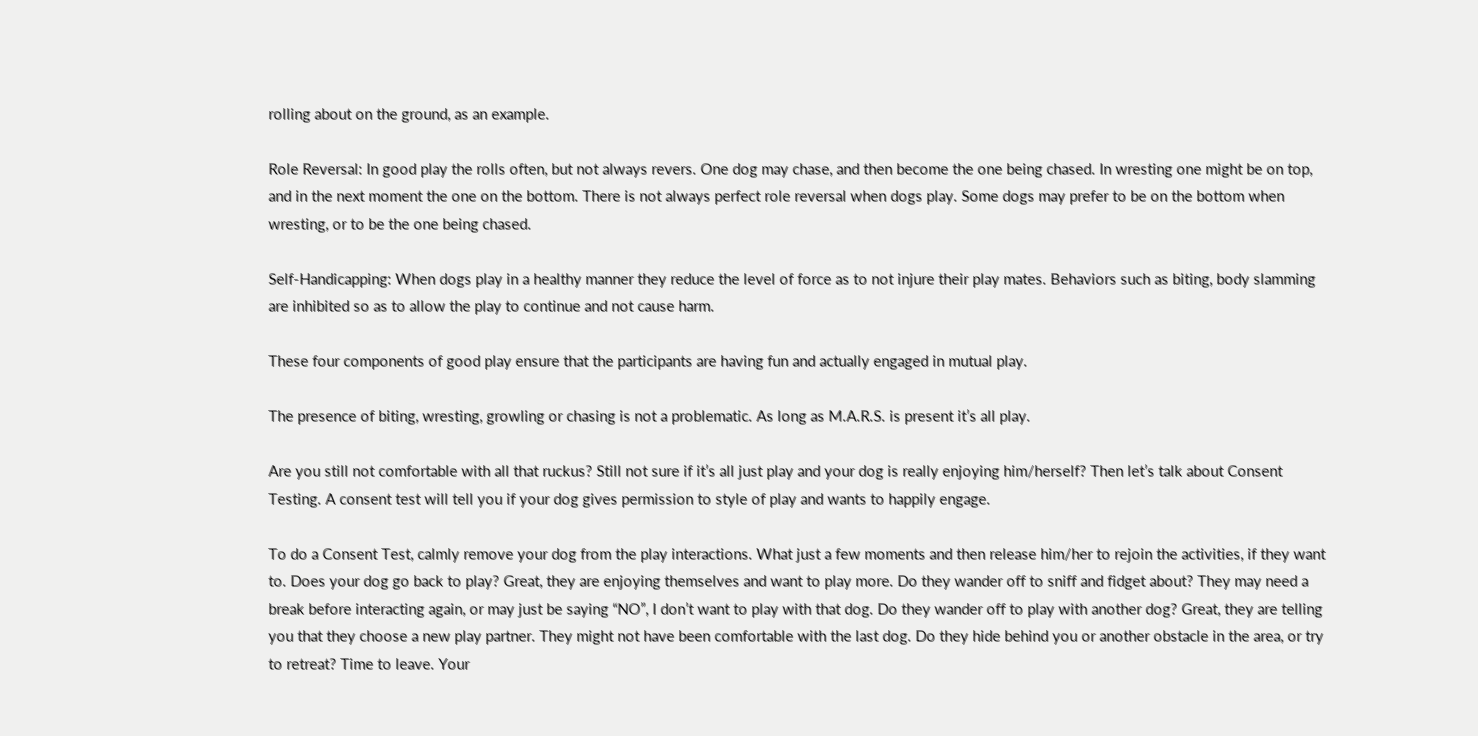rolling about on the ground, as an example.

Role Reversal: In good play the rolls often, but not always revers. One dog may chase, and then become the one being chased. In wresting one might be on top, and in the next moment the one on the bottom. There is not always perfect role reversal when dogs play. Some dogs may prefer to be on the bottom when wresting, or to be the one being chased.

Self-Handicapping: When dogs play in a healthy manner they reduce the level of force as to not injure their play mates. Behaviors such as biting, body slamming are inhibited so as to allow the play to continue and not cause harm.

These four components of good play ensure that the participants are having fun and actually engaged in mutual play.

The presence of biting, wresting, growling or chasing is not a problematic. As long as M.A.R.S. is present it’s all play.

Are you still not comfortable with all that ruckus? Still not sure if it’s all just play and your dog is really enjoying him/herself? Then let’s talk about Consent Testing. A consent test will tell you if your dog gives permission to style of play and wants to happily engage.

To do a Consent Test, calmly remove your dog from the play interactions. What just a few moments and then release him/her to rejoin the activities, if they want to. Does your dog go back to play? Great, they are enjoying themselves and want to play more. Do they wander off to sniff and fidget about? They may need a break before interacting again, or may just be saying “NO”, I don’t want to play with that dog. Do they wander off to play with another dog? Great, they are telling you that they choose a new play partner. They might not have been comfortable with the last dog. Do they hide behind you or another obstacle in the area, or try to retreat? Time to leave. Your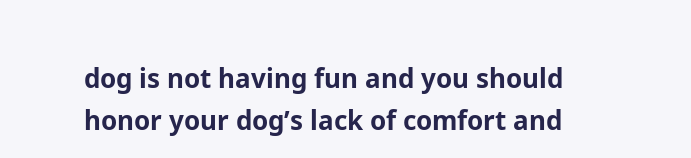dog is not having fun and you should honor your dog’s lack of comfort and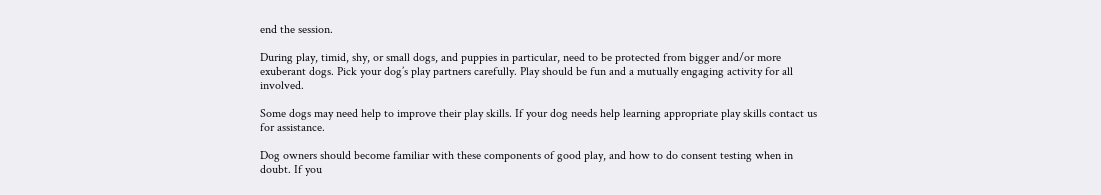end the session.

During play, timid, shy, or small dogs, and puppies in particular, need to be protected from bigger and/or more exuberant dogs. Pick your dog’s play partners carefully. Play should be fun and a mutually engaging activity for all involved.

Some dogs may need help to improve their play skills. If your dog needs help learning appropriate play skills contact us for assistance.

Dog owners should become familiar with these components of good play, and how to do consent testing when in doubt. If you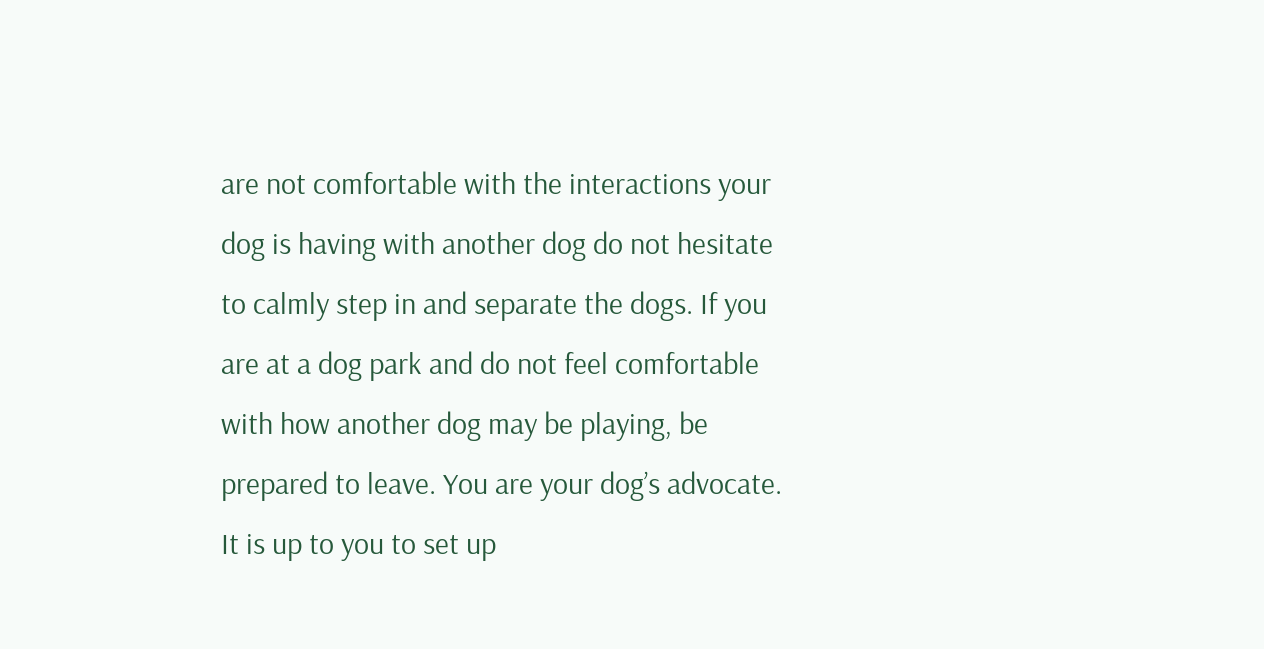are not comfortable with the interactions your dog is having with another dog do not hesitate to calmly step in and separate the dogs. If you are at a dog park and do not feel comfortable with how another dog may be playing, be prepared to leave. You are your dog’s advocate. It is up to you to set up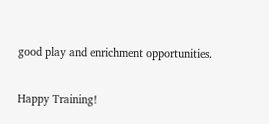good play and enrichment opportunities.

Happy Training!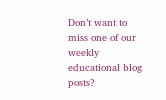Don’t want to miss one of our weekly educational blog posts?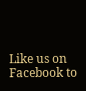Like us on Facebook to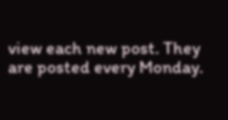view each new post. They are posted every Monday.